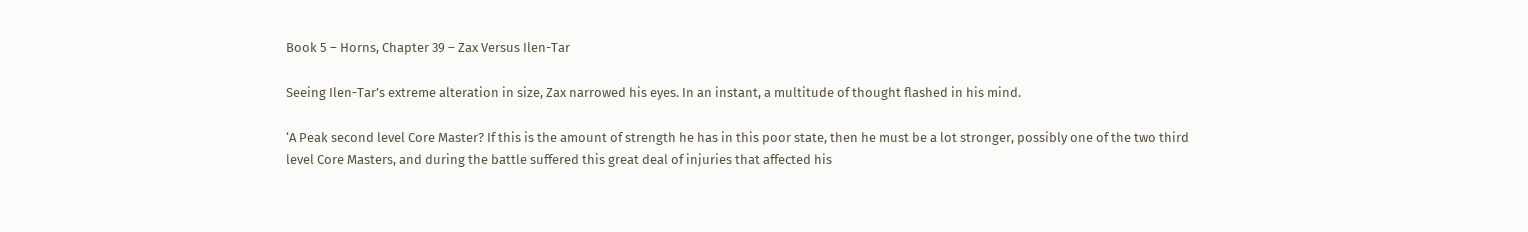Book 5 – Horns, Chapter 39 – Zax Versus Ilen-Tar

Seeing Ilen-Tar’s extreme alteration in size, Zax narrowed his eyes. In an instant, a multitude of thought flashed in his mind.

‘A Peak second level Core Master? If this is the amount of strength he has in this poor state, then he must be a lot stronger, possibly one of the two third level Core Masters, and during the battle suffered this great deal of injuries that affected his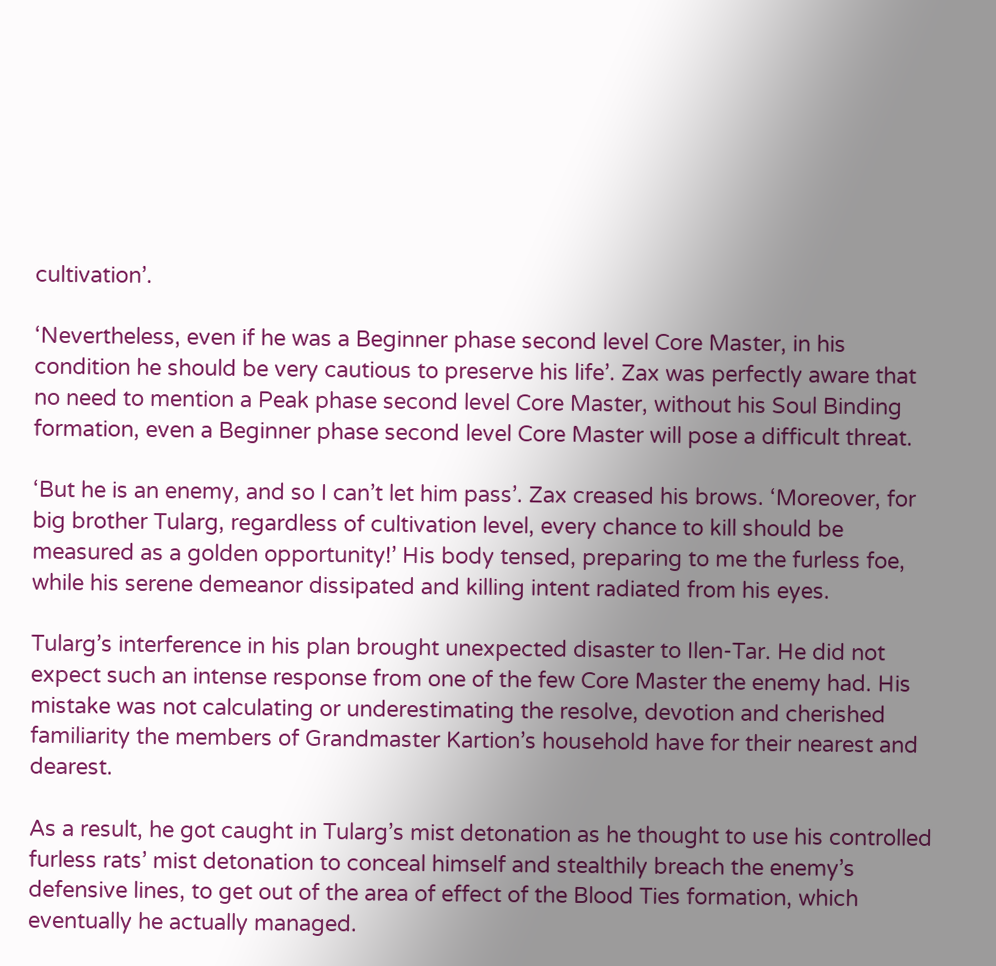cultivation’.

‘Nevertheless, even if he was a Beginner phase second level Core Master, in his condition he should be very cautious to preserve his life’. Zax was perfectly aware that no need to mention a Peak phase second level Core Master, without his Soul Binding formation, even a Beginner phase second level Core Master will pose a difficult threat.

‘But he is an enemy, and so I can’t let him pass’. Zax creased his brows. ‘Moreover, for big brother Tularg, regardless of cultivation level, every chance to kill should be measured as a golden opportunity!’ His body tensed, preparing to me the furless foe, while his serene demeanor dissipated and killing intent radiated from his eyes.

Tularg’s interference in his plan brought unexpected disaster to Ilen-Tar. He did not expect such an intense response from one of the few Core Master the enemy had. His mistake was not calculating or underestimating the resolve, devotion and cherished familiarity the members of Grandmaster Kartion’s household have for their nearest and dearest.

As a result, he got caught in Tularg’s mist detonation as he thought to use his controlled furless rats’ mist detonation to conceal himself and stealthily breach the enemy’s defensive lines, to get out of the area of effect of the Blood Ties formation, which eventually he actually managed.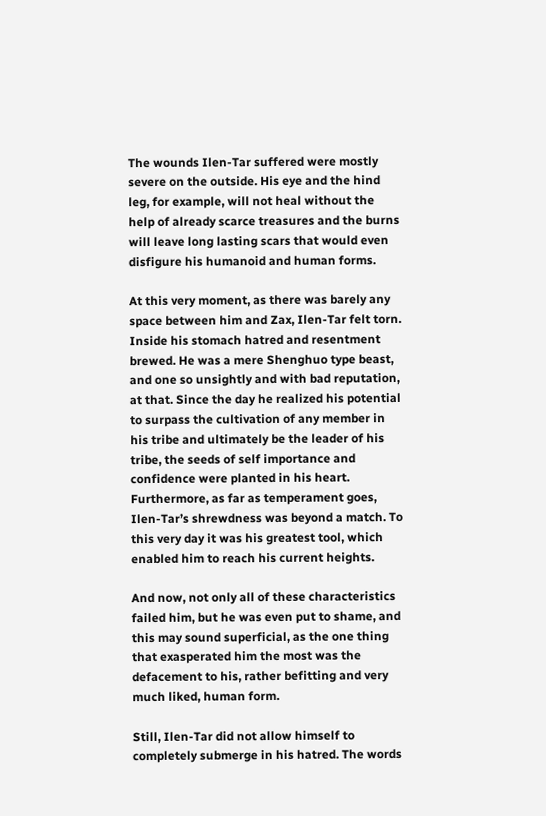The wounds Ilen-Tar suffered were mostly severe on the outside. His eye and the hind leg, for example, will not heal without the help of already scarce treasures and the burns will leave long lasting scars that would even disfigure his humanoid and human forms.

At this very moment, as there was barely any space between him and Zax, Ilen-Tar felt torn. Inside his stomach hatred and resentment brewed. He was a mere Shenghuo type beast, and one so unsightly and with bad reputation, at that. Since the day he realized his potential to surpass the cultivation of any member in his tribe and ultimately be the leader of his tribe, the seeds of self importance and confidence were planted in his heart. Furthermore, as far as temperament goes, Ilen-Tar’s shrewdness was beyond a match. To this very day it was his greatest tool, which enabled him to reach his current heights.

And now, not only all of these characteristics failed him, but he was even put to shame, and this may sound superficial, as the one thing that exasperated him the most was the defacement to his, rather befitting and very much liked, human form.

Still, Ilen-Tar did not allow himself to completely submerge in his hatred. The words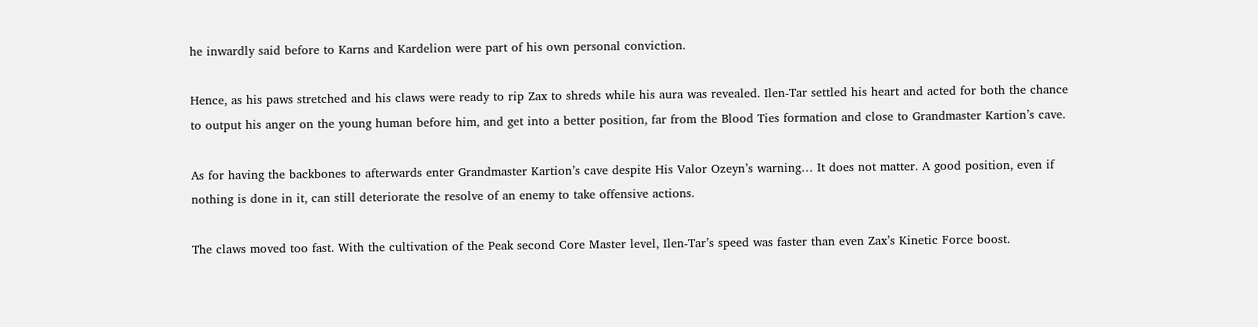he inwardly said before to Karns and Kardelion were part of his own personal conviction.

Hence, as his paws stretched and his claws were ready to rip Zax to shreds while his aura was revealed. Ilen-Tar settled his heart and acted for both the chance to output his anger on the young human before him, and get into a better position, far from the Blood Ties formation and close to Grandmaster Kartion’s cave.

As for having the backbones to afterwards enter Grandmaster Kartion’s cave despite His Valor Ozeyn’s warning… It does not matter. A good position, even if nothing is done in it, can still deteriorate the resolve of an enemy to take offensive actions.

The claws moved too fast. With the cultivation of the Peak second Core Master level, Ilen-Tar’s speed was faster than even Zax’s Kinetic Force boost.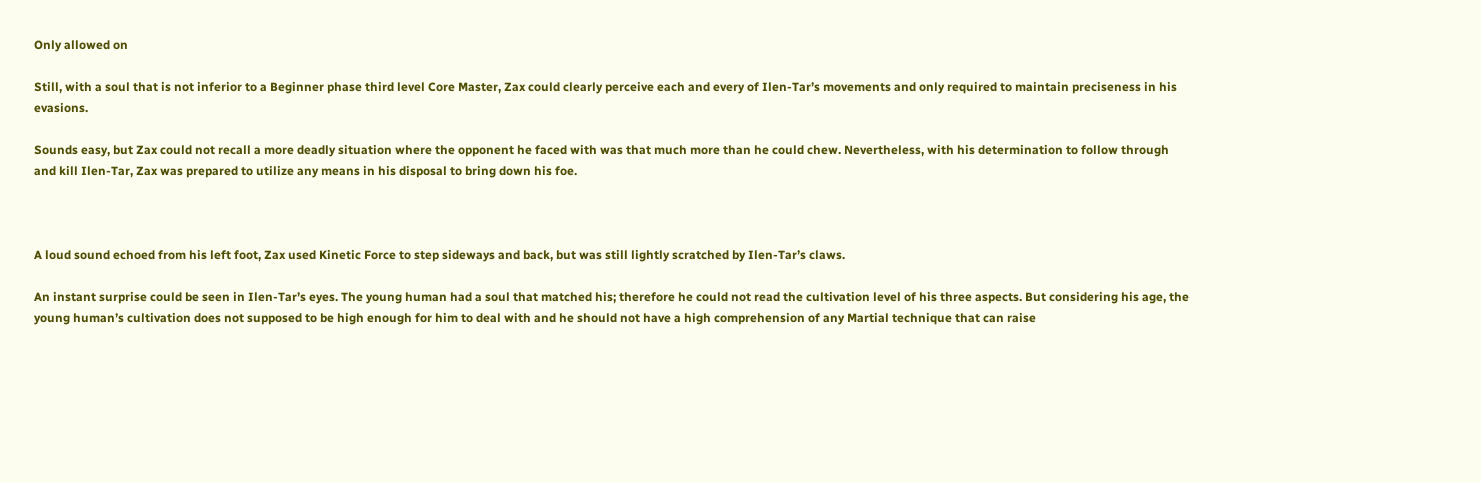Only allowed on

Still, with a soul that is not inferior to a Beginner phase third level Core Master, Zax could clearly perceive each and every of Ilen-Tar’s movements and only required to maintain preciseness in his evasions.

Sounds easy, but Zax could not recall a more deadly situation where the opponent he faced with was that much more than he could chew. Nevertheless, with his determination to follow through and kill Ilen-Tar, Zax was prepared to utilize any means in his disposal to bring down his foe.



A loud sound echoed from his left foot, Zax used Kinetic Force to step sideways and back, but was still lightly scratched by Ilen-Tar’s claws.

An instant surprise could be seen in Ilen-Tar’s eyes. The young human had a soul that matched his; therefore he could not read the cultivation level of his three aspects. But considering his age, the young human’s cultivation does not supposed to be high enough for him to deal with and he should not have a high comprehension of any Martial technique that can raise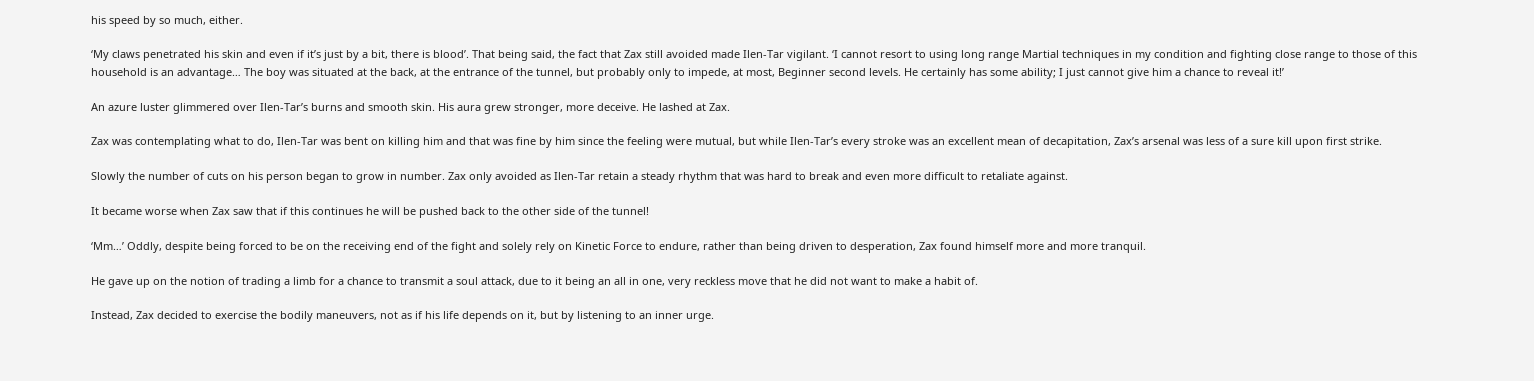his speed by so much, either.

‘My claws penetrated his skin and even if it’s just by a bit, there is blood’. That being said, the fact that Zax still avoided made Ilen-Tar vigilant. ‘I cannot resort to using long range Martial techniques in my condition and fighting close range to those of this household is an advantage… The boy was situated at the back, at the entrance of the tunnel, but probably only to impede, at most, Beginner second levels. He certainly has some ability; I just cannot give him a chance to reveal it!’

An azure luster glimmered over Ilen-Tar’s burns and smooth skin. His aura grew stronger, more deceive. He lashed at Zax.

Zax was contemplating what to do, Ilen-Tar was bent on killing him and that was fine by him since the feeling were mutual, but while Ilen-Tar’s every stroke was an excellent mean of decapitation, Zax’s arsenal was less of a sure kill upon first strike.

Slowly the number of cuts on his person began to grow in number. Zax only avoided as Ilen-Tar retain a steady rhythm that was hard to break and even more difficult to retaliate against.

It became worse when Zax saw that if this continues he will be pushed back to the other side of the tunnel!

‘Mm…’ Oddly, despite being forced to be on the receiving end of the fight and solely rely on Kinetic Force to endure, rather than being driven to desperation, Zax found himself more and more tranquil.

He gave up on the notion of trading a limb for a chance to transmit a soul attack, due to it being an all in one, very reckless move that he did not want to make a habit of.

Instead, Zax decided to exercise the bodily maneuvers, not as if his life depends on it, but by listening to an inner urge.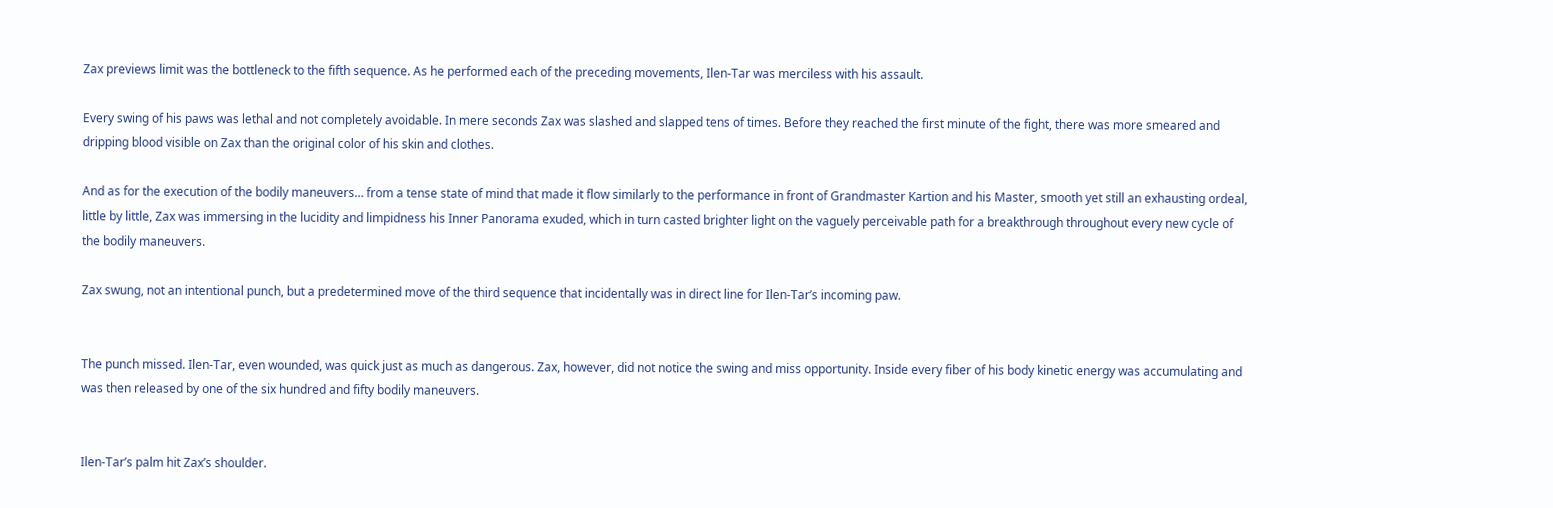Zax previews limit was the bottleneck to the fifth sequence. As he performed each of the preceding movements, Ilen-Tar was merciless with his assault.

Every swing of his paws was lethal and not completely avoidable. In mere seconds Zax was slashed and slapped tens of times. Before they reached the first minute of the fight, there was more smeared and dripping blood visible on Zax than the original color of his skin and clothes.

And as for the execution of the bodily maneuvers… from a tense state of mind that made it flow similarly to the performance in front of Grandmaster Kartion and his Master, smooth yet still an exhausting ordeal, little by little, Zax was immersing in the lucidity and limpidness his Inner Panorama exuded, which in turn casted brighter light on the vaguely perceivable path for a breakthrough throughout every new cycle of the bodily maneuvers.

Zax swung, not an intentional punch, but a predetermined move of the third sequence that incidentally was in direct line for Ilen-Tar’s incoming paw.


The punch missed. Ilen-Tar, even wounded, was quick just as much as dangerous. Zax, however, did not notice the swing and miss opportunity. Inside every fiber of his body kinetic energy was accumulating and was then released by one of the six hundred and fifty bodily maneuvers.


Ilen-Tar’s palm hit Zax’s shoulder.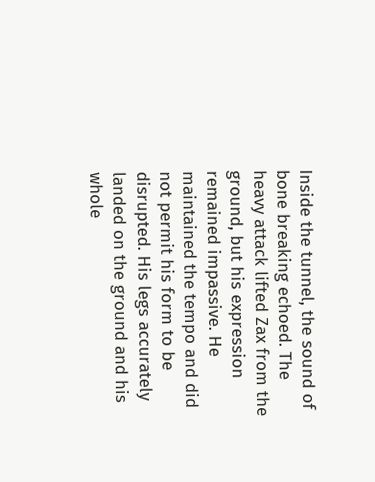Inside the tunnel, the sound of bone breaking echoed. The heavy attack lifted Zax from the ground, but his expression remained impassive. He maintained the tempo and did not permit his form to be disrupted. His legs accurately landed on the ground and his whole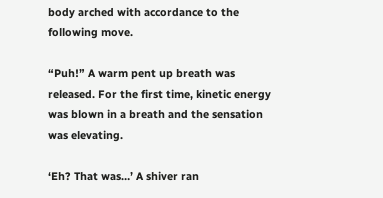body arched with accordance to the following move.

“Puh!” A warm pent up breath was released. For the first time, kinetic energy was blown in a breath and the sensation was elevating.

‘Eh? That was…’ A shiver ran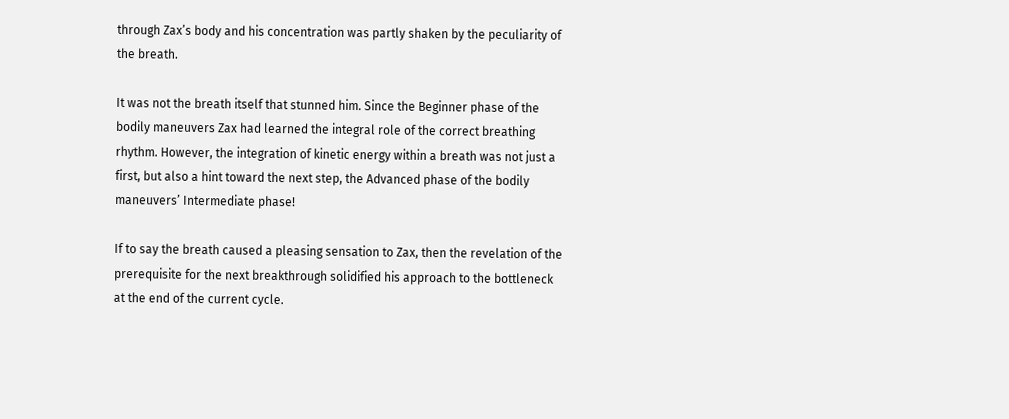through Zax’s body and his concentration was partly shaken by the peculiarity of the breath.

It was not the breath itself that stunned him. Since the Beginner phase of the bodily maneuvers Zax had learned the integral role of the correct breathing rhythm. However, the integration of kinetic energy within a breath was not just a first, but also a hint toward the next step, the Advanced phase of the bodily maneuvers’ Intermediate phase!

If to say the breath caused a pleasing sensation to Zax, then the revelation of the prerequisite for the next breakthrough solidified his approach to the bottleneck at the end of the current cycle.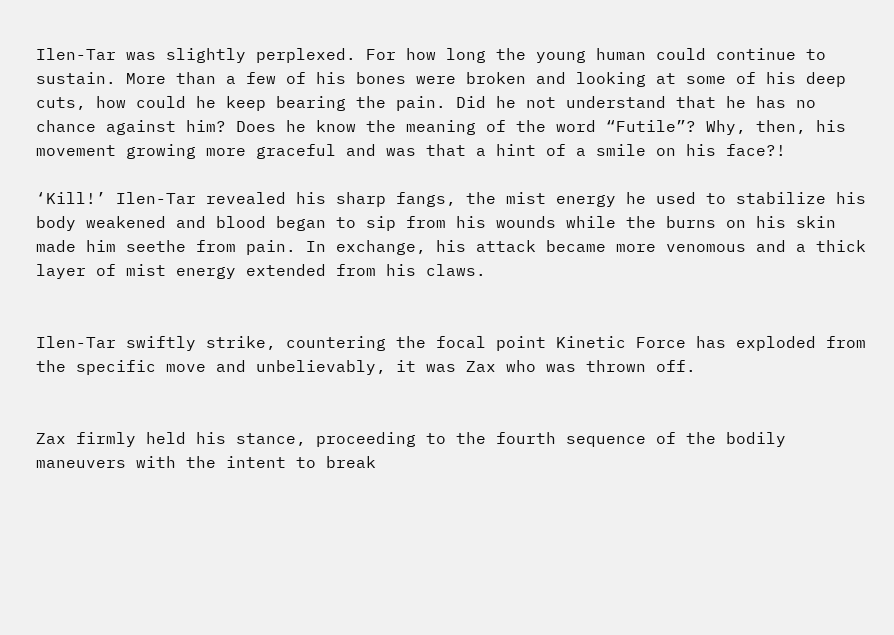Ilen-Tar was slightly perplexed. For how long the young human could continue to sustain. More than a few of his bones were broken and looking at some of his deep cuts, how could he keep bearing the pain. Did he not understand that he has no chance against him? Does he know the meaning of the word “Futile”? Why, then, his movement growing more graceful and was that a hint of a smile on his face?!

‘Kill!’ Ilen-Tar revealed his sharp fangs, the mist energy he used to stabilize his body weakened and blood began to sip from his wounds while the burns on his skin made him seethe from pain. In exchange, his attack became more venomous and a thick layer of mist energy extended from his claws.


Ilen-Tar swiftly strike, countering the focal point Kinetic Force has exploded from the specific move and unbelievably, it was Zax who was thrown off.


Zax firmly held his stance, proceeding to the fourth sequence of the bodily maneuvers with the intent to break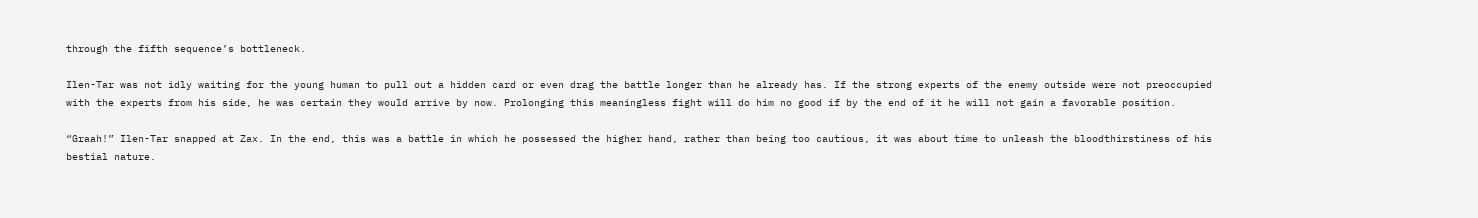through the fifth sequence’s bottleneck.

Ilen-Tar was not idly waiting for the young human to pull out a hidden card or even drag the battle longer than he already has. If the strong experts of the enemy outside were not preoccupied with the experts from his side, he was certain they would arrive by now. Prolonging this meaningless fight will do him no good if by the end of it he will not gain a favorable position.

“Graah!” Ilen-Tar snapped at Zax. In the end, this was a battle in which he possessed the higher hand, rather than being too cautious, it was about time to unleash the bloodthirstiness of his bestial nature.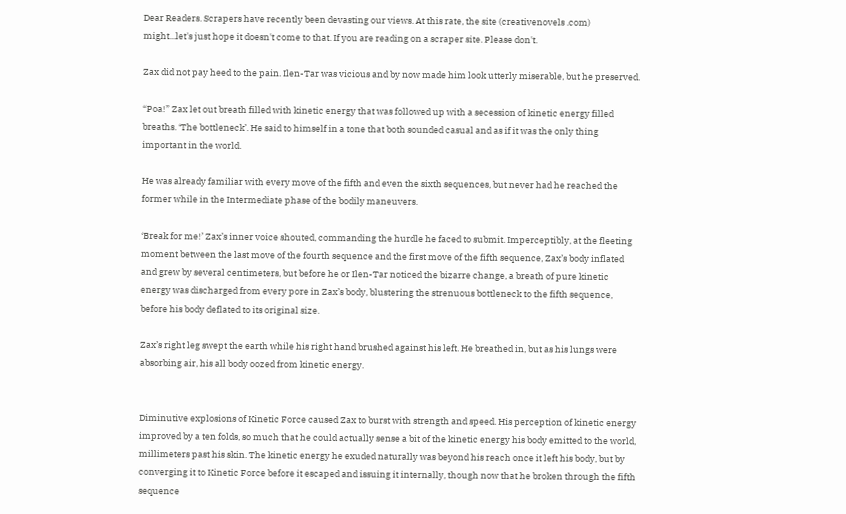Dear Readers. Scrapers have recently been devasting our views. At this rate, the site (creativenovels .com) might...let's just hope it doesn't come to that. If you are reading on a scraper site. Please don't.

Zax did not pay heed to the pain. Ilen-Tar was vicious and by now made him look utterly miserable, but he preserved.

“Poa!” Zax let out breath filled with kinetic energy that was followed up with a secession of kinetic energy filled breaths. ‘The bottleneck’. He said to himself in a tone that both sounded casual and as if it was the only thing important in the world.

He was already familiar with every move of the fifth and even the sixth sequences, but never had he reached the former while in the Intermediate phase of the bodily maneuvers.

‘Break for me!’ Zax’s inner voice shouted, commanding the hurdle he faced to submit. Imperceptibly, at the fleeting moment between the last move of the fourth sequence and the first move of the fifth sequence, Zax’s body inflated and grew by several centimeters, but before he or Ilen-Tar noticed the bizarre change, a breath of pure kinetic energy was discharged from every pore in Zax’s body, blustering the strenuous bottleneck to the fifth sequence, before his body deflated to its original size.

Zax’s right leg swept the earth while his right hand brushed against his left. He breathed in, but as his lungs were absorbing air, his all body oozed from kinetic energy.


Diminutive explosions of Kinetic Force caused Zax to burst with strength and speed. His perception of kinetic energy improved by a ten folds, so much that he could actually sense a bit of the kinetic energy his body emitted to the world, millimeters past his skin. The kinetic energy he exuded naturally was beyond his reach once it left his body, but by converging it to Kinetic Force before it escaped and issuing it internally, though now that he broken through the fifth sequence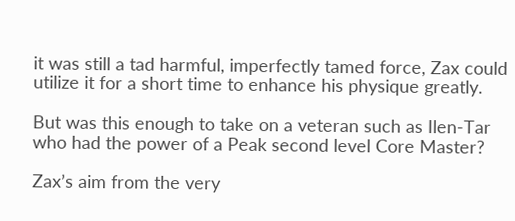it was still a tad harmful, imperfectly tamed force, Zax could utilize it for a short time to enhance his physique greatly.

But was this enough to take on a veteran such as Ilen-Tar who had the power of a Peak second level Core Master?

Zax’s aim from the very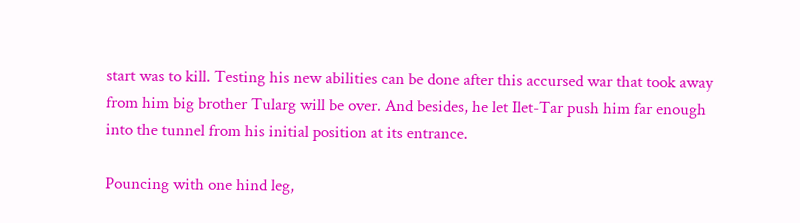start was to kill. Testing his new abilities can be done after this accursed war that took away from him big brother Tularg will be over. And besides, he let Ilet-Tar push him far enough into the tunnel from his initial position at its entrance.

Pouncing with one hind leg,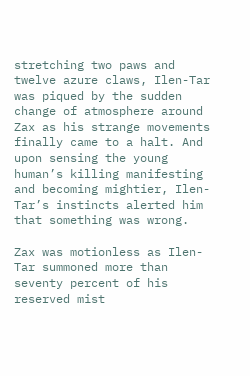stretching two paws and twelve azure claws, Ilen-Tar was piqued by the sudden change of atmosphere around Zax as his strange movements finally came to a halt. And upon sensing the young human’s killing manifesting and becoming mightier, Ilen-Tar’s instincts alerted him that something was wrong.

Zax was motionless as Ilen-Tar summoned more than seventy percent of his reserved mist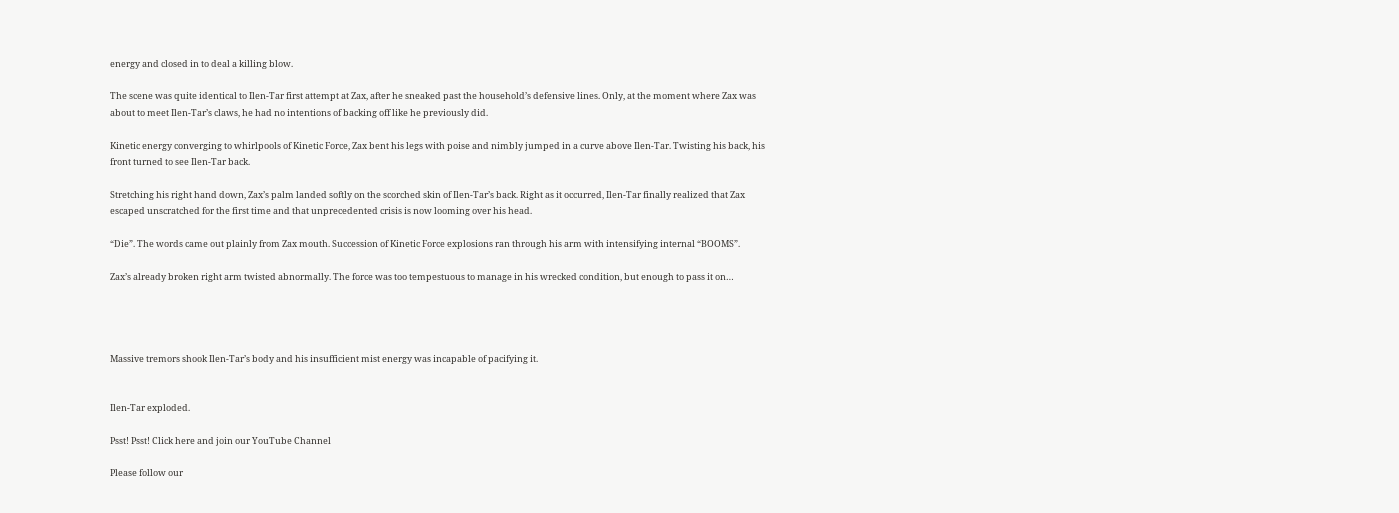energy and closed in to deal a killing blow.

The scene was quite identical to Ilen-Tar first attempt at Zax, after he sneaked past the household’s defensive lines. Only, at the moment where Zax was about to meet Ilen-Tar’s claws, he had no intentions of backing off like he previously did.

Kinetic energy converging to whirlpools of Kinetic Force, Zax bent his legs with poise and nimbly jumped in a curve above Ilen-Tar. Twisting his back, his front turned to see Ilen-Tar back.

Stretching his right hand down, Zax’s palm landed softly on the scorched skin of Ilen-Tar’s back. Right as it occurred, Ilen-Tar finally realized that Zax escaped unscratched for the first time and that unprecedented crisis is now looming over his head.

“Die”. The words came out plainly from Zax mouth. Succession of Kinetic Force explosions ran through his arm with intensifying internal “BOOMS”.

Zax’s already broken right arm twisted abnormally. The force was too tempestuous to manage in his wrecked condition, but enough to pass it on…




Massive tremors shook Ilen-Tar’s body and his insufficient mist energy was incapable of pacifying it.


Ilen-Tar exploded.

Psst! Psst! Click here and join our YouTube Channel

Please follow our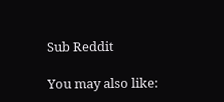Sub Reddit

You may also like: